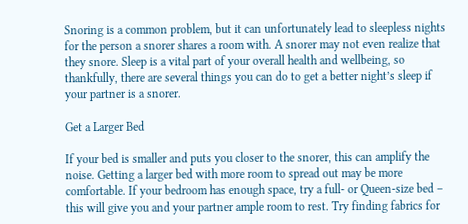Snoring is a common problem, but it can unfortunately lead to sleepless nights for the person a snorer shares a room with. A snorer may not even realize that they snore. Sleep is a vital part of your overall health and wellbeing, so thankfully, there are several things you can do to get a better night’s sleep if your partner is a snorer.

Get a Larger Bed

If your bed is smaller and puts you closer to the snorer, this can amplify the noise. Getting a larger bed with more room to spread out may be more comfortable. If your bedroom has enough space, try a full- or Queen-size bed – this will give you and your partner ample room to rest. Try finding fabrics for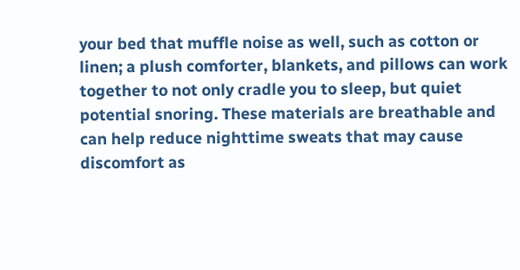your bed that muffle noise as well, such as cotton or linen; a plush comforter, blankets, and pillows can work together to not only cradle you to sleep, but quiet potential snoring. These materials are breathable and can help reduce nighttime sweats that may cause discomfort as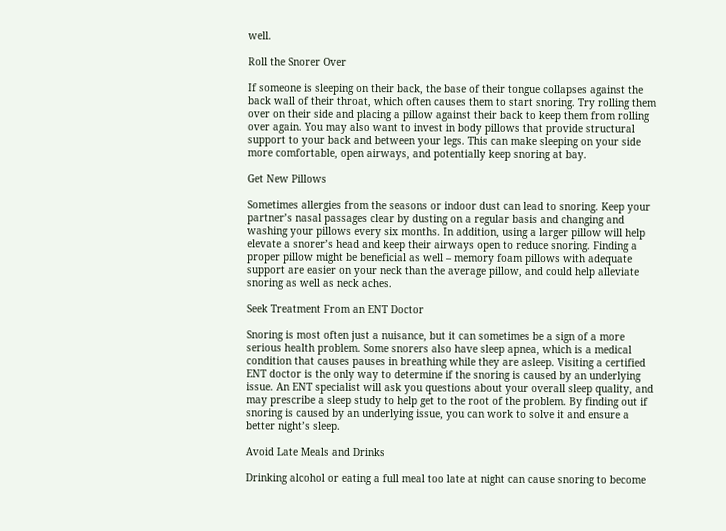well.

Roll the Snorer Over

If someone is sleeping on their back, the base of their tongue collapses against the back wall of their throat, which often causes them to start snoring. Try rolling them over on their side and placing a pillow against their back to keep them from rolling over again. You may also want to invest in body pillows that provide structural support to your back and between your legs. This can make sleeping on your side more comfortable, open airways, and potentially keep snoring at bay.

Get New Pillows

Sometimes allergies from the seasons or indoor dust can lead to snoring. Keep your partner’s nasal passages clear by dusting on a regular basis and changing and washing your pillows every six months. In addition, using a larger pillow will help elevate a snorer’s head and keep their airways open to reduce snoring. Finding a proper pillow might be beneficial as well – memory foam pillows with adequate support are easier on your neck than the average pillow, and could help alleviate snoring as well as neck aches.

Seek Treatment From an ENT Doctor

Snoring is most often just a nuisance, but it can sometimes be a sign of a more serious health problem. Some snorers also have sleep apnea, which is a medical condition that causes pauses in breathing while they are asleep. Visiting a certified ENT doctor is the only way to determine if the snoring is caused by an underlying issue. An ENT specialist will ask you questions about your overall sleep quality, and may prescribe a sleep study to help get to the root of the problem. By finding out if snoring is caused by an underlying issue, you can work to solve it and ensure a better night’s sleep.

Avoid Late Meals and Drinks

Drinking alcohol or eating a full meal too late at night can cause snoring to become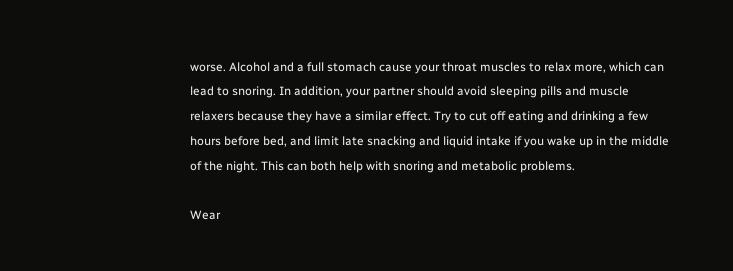worse. Alcohol and a full stomach cause your throat muscles to relax more, which can lead to snoring. In addition, your partner should avoid sleeping pills and muscle relaxers because they have a similar effect. Try to cut off eating and drinking a few hours before bed, and limit late snacking and liquid intake if you wake up in the middle of the night. This can both help with snoring and metabolic problems.

Wear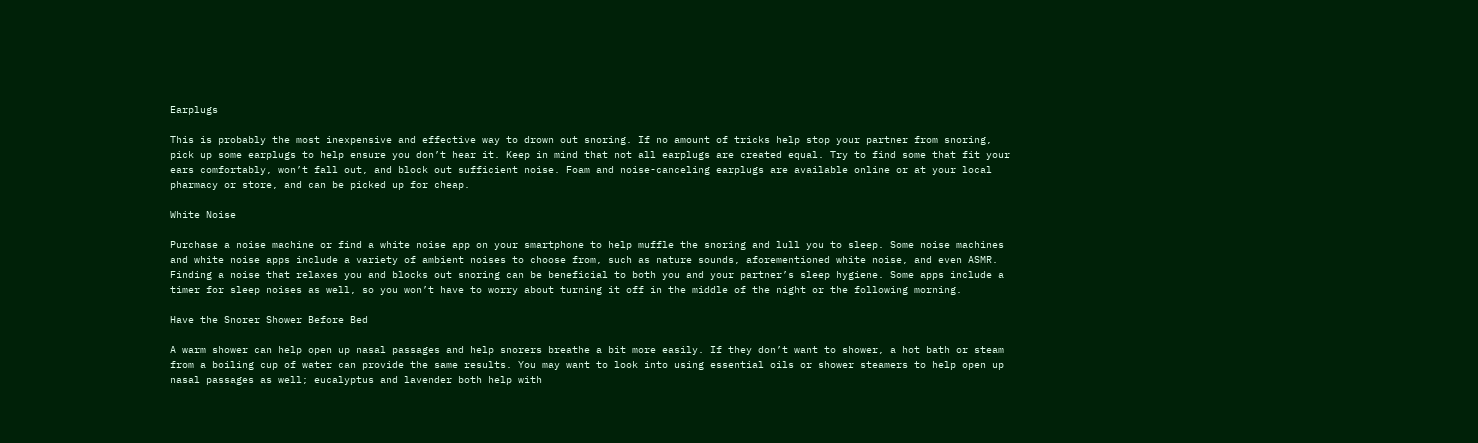Earplugs

This is probably the most inexpensive and effective way to drown out snoring. If no amount of tricks help stop your partner from snoring, pick up some earplugs to help ensure you don’t hear it. Keep in mind that not all earplugs are created equal. Try to find some that fit your ears comfortably, won’t fall out, and block out sufficient noise. Foam and noise-canceling earplugs are available online or at your local pharmacy or store, and can be picked up for cheap.

White Noise

Purchase a noise machine or find a white noise app on your smartphone to help muffle the snoring and lull you to sleep. Some noise machines and white noise apps include a variety of ambient noises to choose from, such as nature sounds, aforementioned white noise, and even ASMR. Finding a noise that relaxes you and blocks out snoring can be beneficial to both you and your partner’s sleep hygiene. Some apps include a timer for sleep noises as well, so you won’t have to worry about turning it off in the middle of the night or the following morning.

Have the Snorer Shower Before Bed

A warm shower can help open up nasal passages and help snorers breathe a bit more easily. If they don’t want to shower, a hot bath or steam from a boiling cup of water can provide the same results. You may want to look into using essential oils or shower steamers to help open up nasal passages as well; eucalyptus and lavender both help with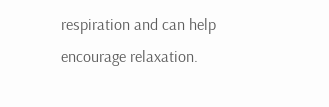respiration and can help encourage relaxation.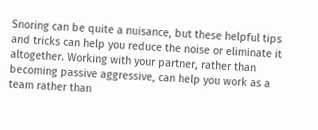Snoring can be quite a nuisance, but these helpful tips and tricks can help you reduce the noise or eliminate it altogether. Working with your partner, rather than becoming passive aggressive, can help you work as a team rather than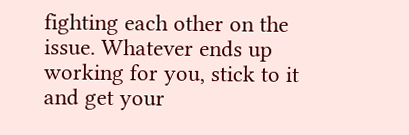fighting each other on the issue. Whatever ends up working for you, stick to it and get your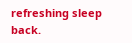refreshing sleep back.